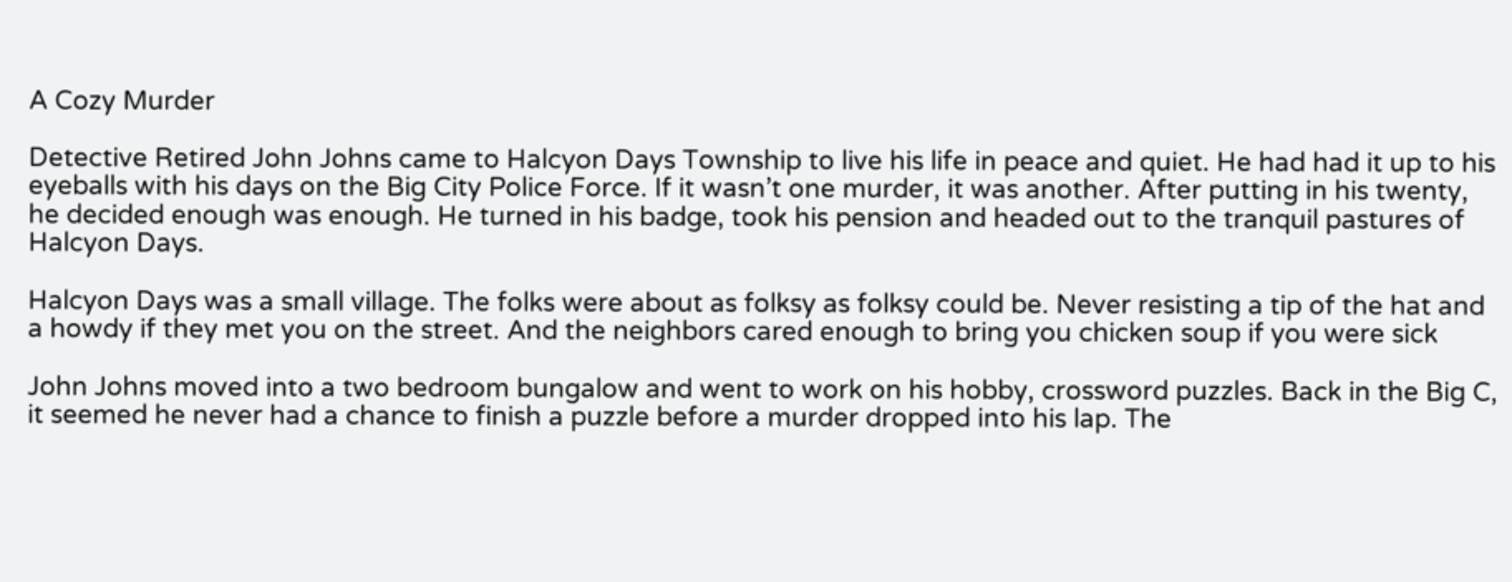A Cozy Murder

Detective Retired John Johns came to Halcyon Days Township to live his life in peace and quiet. He had had it up to his eyeballs with his days on the Big City Police Force. If it wasn’t one murder, it was another. After putting in his twenty, he decided enough was enough. He turned in his badge, took his pension and headed out to the tranquil pastures of Halcyon Days.

Halcyon Days was a small village. The folks were about as folksy as folksy could be. Never resisting a tip of the hat and a howdy if they met you on the street. And the neighbors cared enough to bring you chicken soup if you were sick

John Johns moved into a two bedroom bungalow and went to work on his hobby, crossword puzzles. Back in the Big C, it seemed he never had a chance to finish a puzzle before a murder dropped into his lap. The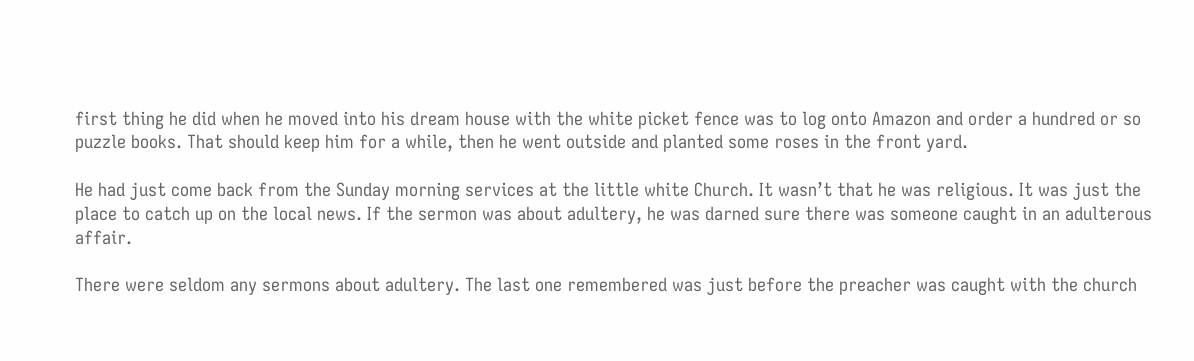first thing he did when he moved into his dream house with the white picket fence was to log onto Amazon and order a hundred or so puzzle books. That should keep him for a while, then he went outside and planted some roses in the front yard.

He had just come back from the Sunday morning services at the little white Church. It wasn’t that he was religious. It was just the place to catch up on the local news. If the sermon was about adultery, he was darned sure there was someone caught in an adulterous affair.

There were seldom any sermons about adultery. The last one remembered was just before the preacher was caught with the church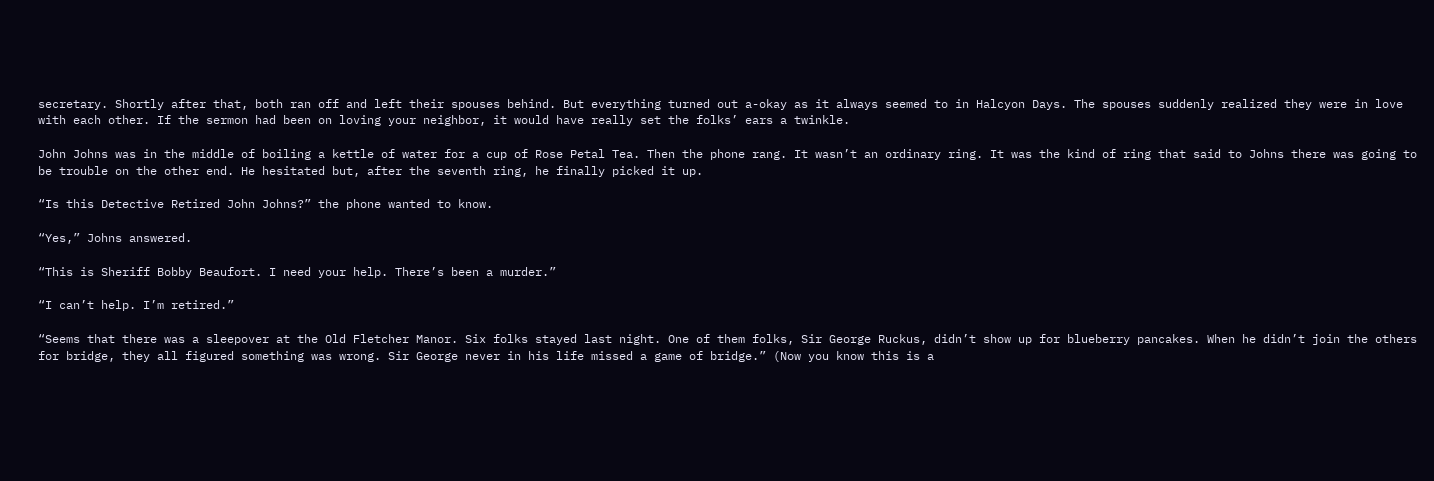secretary. Shortly after that, both ran off and left their spouses behind. But everything turned out a-okay as it always seemed to in Halcyon Days. The spouses suddenly realized they were in love with each other. If the sermon had been on loving your neighbor, it would have really set the folks’ ears a twinkle.

John Johns was in the middle of boiling a kettle of water for a cup of Rose Petal Tea. Then the phone rang. It wasn’t an ordinary ring. It was the kind of ring that said to Johns there was going to be trouble on the other end. He hesitated but, after the seventh ring, he finally picked it up.

“Is this Detective Retired John Johns?” the phone wanted to know.

“Yes,” Johns answered.

“This is Sheriff Bobby Beaufort. I need your help. There’s been a murder.”

“I can’t help. I’m retired.”

“Seems that there was a sleepover at the Old Fletcher Manor. Six folks stayed last night. One of them folks, Sir George Ruckus, didn’t show up for blueberry pancakes. When he didn’t join the others for bridge, they all figured something was wrong. Sir George never in his life missed a game of bridge.” (Now you know this is a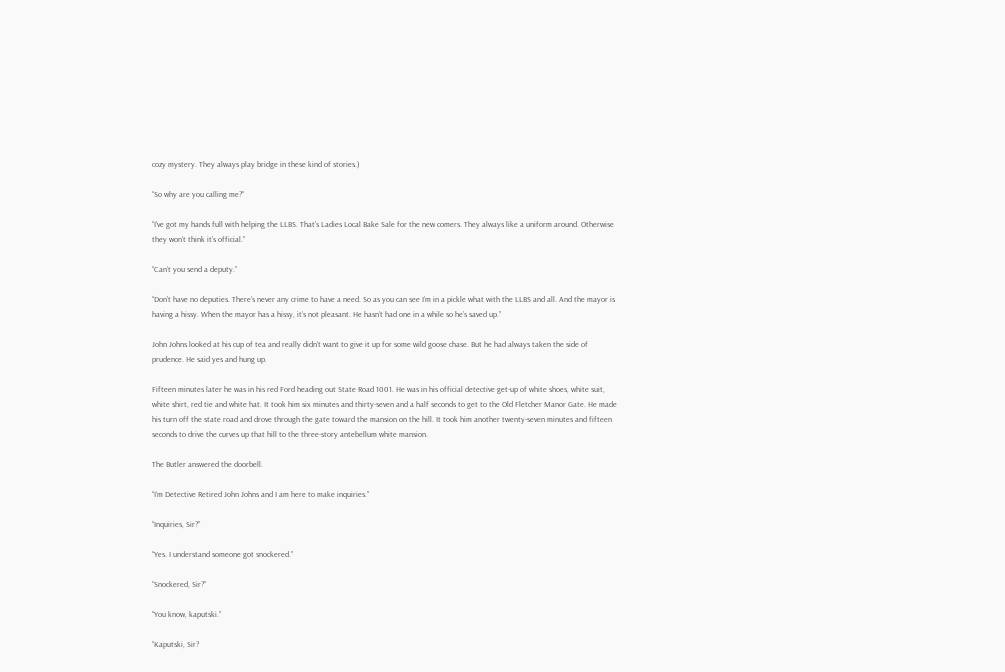cozy mystery. They always play bridge in these kind of stories.)

“So why are you calling me?”

“I’ve got my hands full with helping the LLBS. That’s Ladies Local Bake Sale for the new comers. They always like a uniform around. Otherwise they won’t think it’s official.”

“Can’t you send a deputy.”

“Don’t have no deputies. There’s never any crime to have a need. So as you can see I’m in a pickle what with the LLBS and all. And the mayor is having a hissy. When the mayor has a hissy, it’s not pleasant. He hasn’t had one in a while so he’s saved up.”

John Johns looked at his cup of tea and really didn’t want to give it up for some wild goose chase. But he had always taken the side of prudence. He said yes and hung up.

Fifteen minutes later he was in his red Ford heading out State Road 1001. He was in his official detective get-up of white shoes, white suit, white shirt, red tie and white hat. It took him six minutes and thirty-seven and a half seconds to get to the Old Fletcher Manor Gate. He made his turn off the state road and drove through the gate toward the mansion on the hill. It took him another twenty-seven minutes and fifteen seconds to drive the curves up that hill to the three-story antebellum white mansion.

The Butler answered the doorbell.

“I’m Detective Retired John Johns and I am here to make inquiries.”

“Inquiries, Sir?”

“Yes. I understand someone got snockered.”

“Snockered, Sir?”

“You know, kaputski.”

“Kaputski, Sir?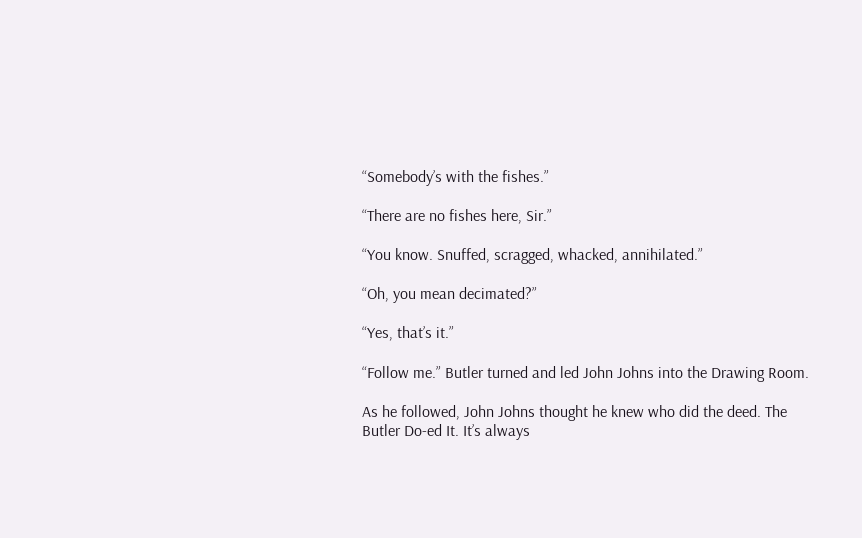“Somebody’s with the fishes.”

“There are no fishes here, Sir.”

“You know. Snuffed, scragged, whacked, annihilated.”

“Oh, you mean decimated?”

“Yes, that’s it.”

“Follow me.” Butler turned and led John Johns into the Drawing Room.

As he followed, John Johns thought he knew who did the deed. The Butler Do-ed It. It’s always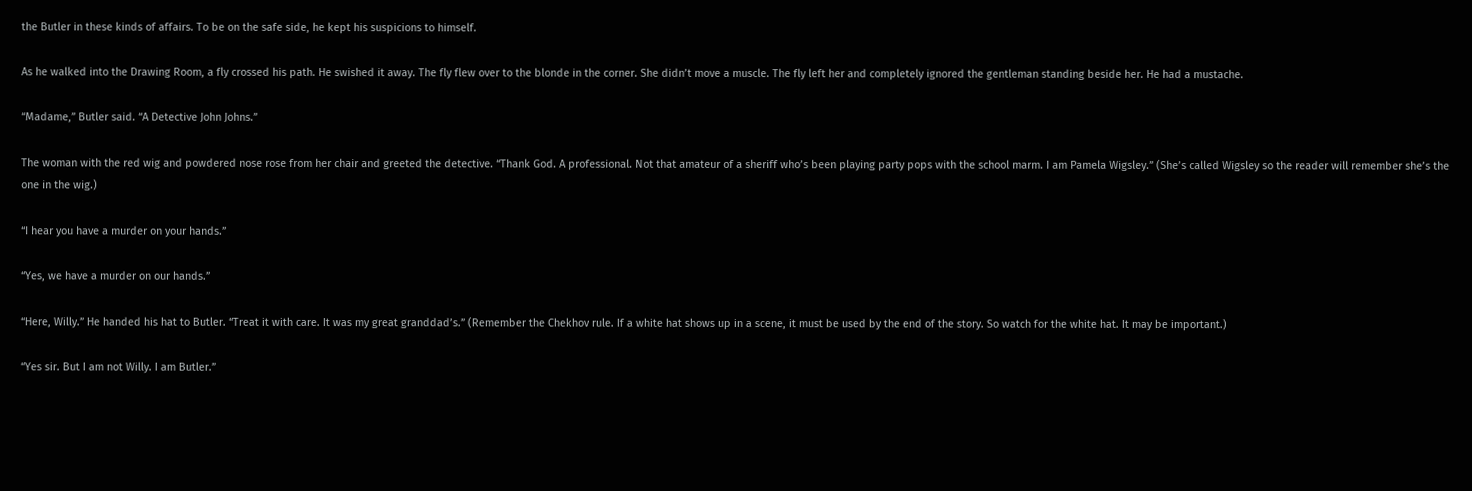the Butler in these kinds of affairs. To be on the safe side, he kept his suspicions to himself.

As he walked into the Drawing Room, a fly crossed his path. He swished it away. The fly flew over to the blonde in the corner. She didn’t move a muscle. The fly left her and completely ignored the gentleman standing beside her. He had a mustache.

“Madame,” Butler said. “A Detective John Johns.”

The woman with the red wig and powdered nose rose from her chair and greeted the detective. “Thank God. A professional. Not that amateur of a sheriff who’s been playing party pops with the school marm. I am Pamela Wigsley.” (She’s called Wigsley so the reader will remember she’s the one in the wig.)

“I hear you have a murder on your hands.”

“Yes, we have a murder on our hands.”

“Here, Willy.” He handed his hat to Butler. “Treat it with care. It was my great granddad’s.” (Remember the Chekhov rule. If a white hat shows up in a scene, it must be used by the end of the story. So watch for the white hat. It may be important.)

“Yes sir. But I am not Willy. I am Butler.”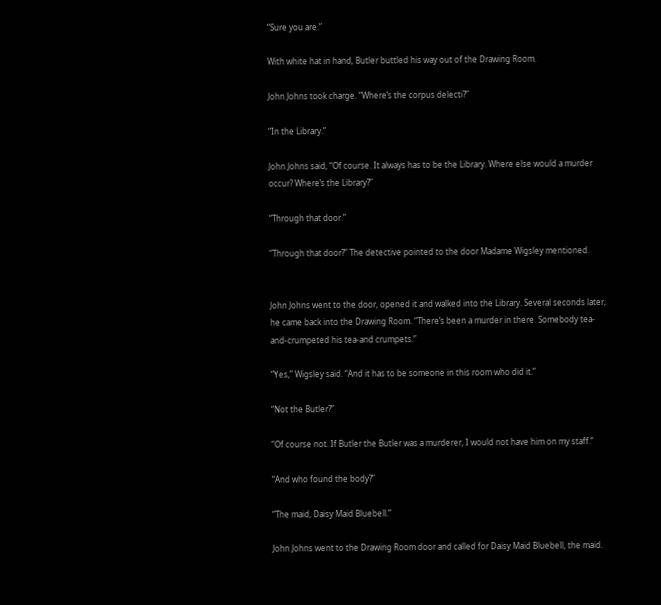“Sure you are.”

With white hat in hand, Butler buttled his way out of the Drawing Room.

John Johns took charge. “Where’s the corpus delecti?”

“In the Library.”

John Johns said, “Of course. It always has to be the Library. Where else would a murder occur? Where’s the Library?”

“Through that door.”

“Through that door?” The detective pointed to the door Madame Wigsley mentioned.


John Johns went to the door, opened it and walked into the Library. Several seconds later, he came back into the Drawing Room. “There’s been a murder in there. Somebody tea-and-crumpeted his tea-and crumpets.”

“Yes,” Wigsley said. “And it has to be someone in this room who did it.”

“Not the Butler?”

“Of course not. If Butler the Butler was a murderer, I would not have him on my staff.”

“And who found the body?”

“The maid, Daisy Maid Bluebell.”

John Johns went to the Drawing Room door and called for Daisy Maid Bluebell, the maid.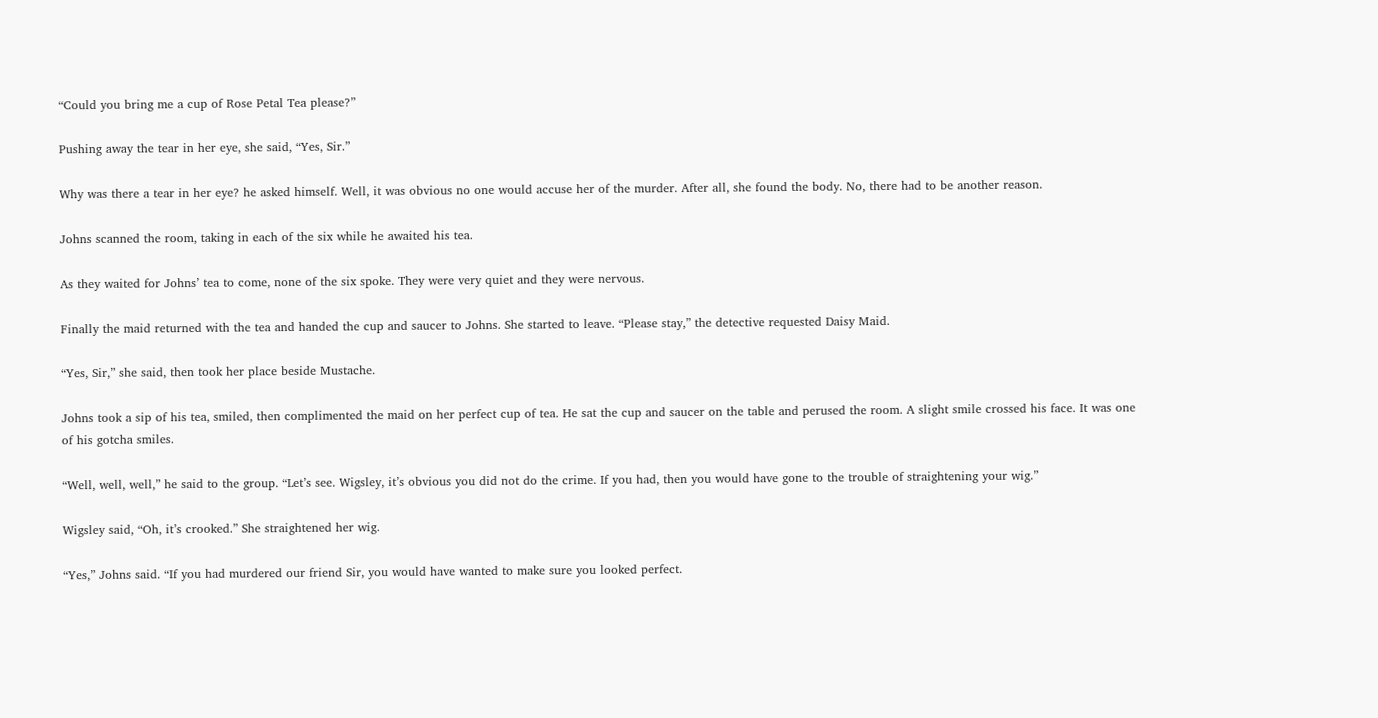“Could you bring me a cup of Rose Petal Tea please?”

Pushing away the tear in her eye, she said, “Yes, Sir.”

Why was there a tear in her eye? he asked himself. Well, it was obvious no one would accuse her of the murder. After all, she found the body. No, there had to be another reason.

Johns scanned the room, taking in each of the six while he awaited his tea.

As they waited for Johns’ tea to come, none of the six spoke. They were very quiet and they were nervous.

Finally the maid returned with the tea and handed the cup and saucer to Johns. She started to leave. “Please stay,” the detective requested Daisy Maid.

“Yes, Sir,” she said, then took her place beside Mustache.

Johns took a sip of his tea, smiled, then complimented the maid on her perfect cup of tea. He sat the cup and saucer on the table and perused the room. A slight smile crossed his face. It was one of his gotcha smiles.

“Well, well, well,” he said to the group. “Let’s see. Wigsley, it’s obvious you did not do the crime. If you had, then you would have gone to the trouble of straightening your wig.”

Wigsley said, “Oh, it’s crooked.” She straightened her wig.

“Yes,” Johns said. “If you had murdered our friend Sir, you would have wanted to make sure you looked perfect.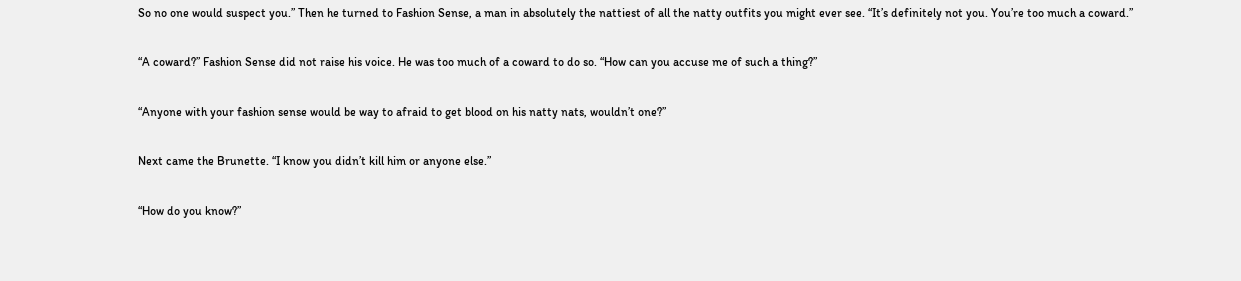So no one would suspect you.” Then he turned to Fashion Sense, a man in absolutely the nattiest of all the natty outfits you might ever see. “It’s definitely not you. You’re too much a coward.”

“A coward?” Fashion Sense did not raise his voice. He was too much of a coward to do so. “How can you accuse me of such a thing?”

“Anyone with your fashion sense would be way to afraid to get blood on his natty nats, wouldn’t one?”

Next came the Brunette. “I know you didn’t kill him or anyone else.”

“How do you know?”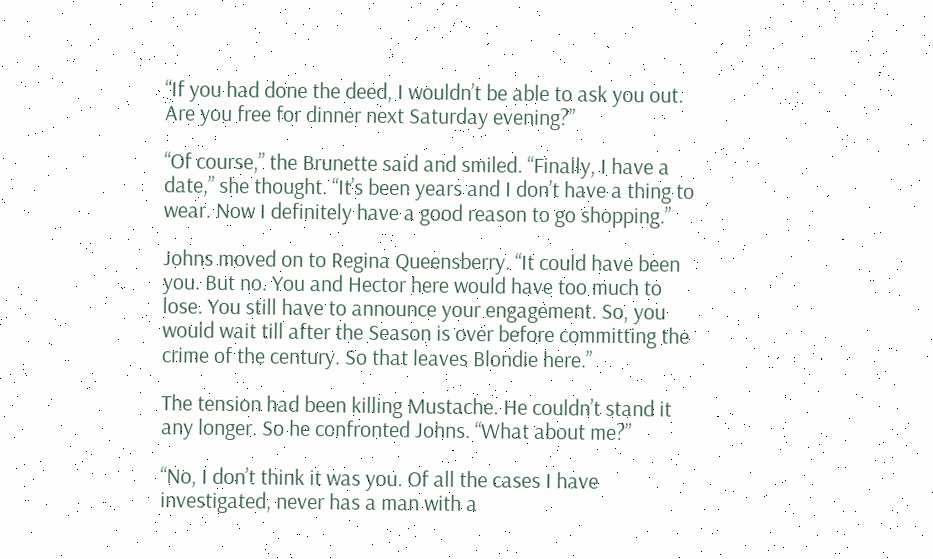“If you had done the deed, I wouldn’t be able to ask you out. Are you free for dinner next Saturday evening?”

“Of course,” the Brunette said and smiled. “Finally, I have a date,” she thought. “It’s been years and I don’t have a thing to wear. Now I definitely have a good reason to go shopping.”

Johns moved on to Regina Queensberry. “It could have been you. But no. You and Hector here would have too much to lose. You still have to announce your engagement. So, you would wait till after the Season is over before committing the crime of the century. So that leaves Blondie here.”

The tension had been killing Mustache. He couldn’t stand it any longer. So he confronted Johns. “What about me?”

“No, I don’t think it was you. Of all the cases I have investigated, never has a man with a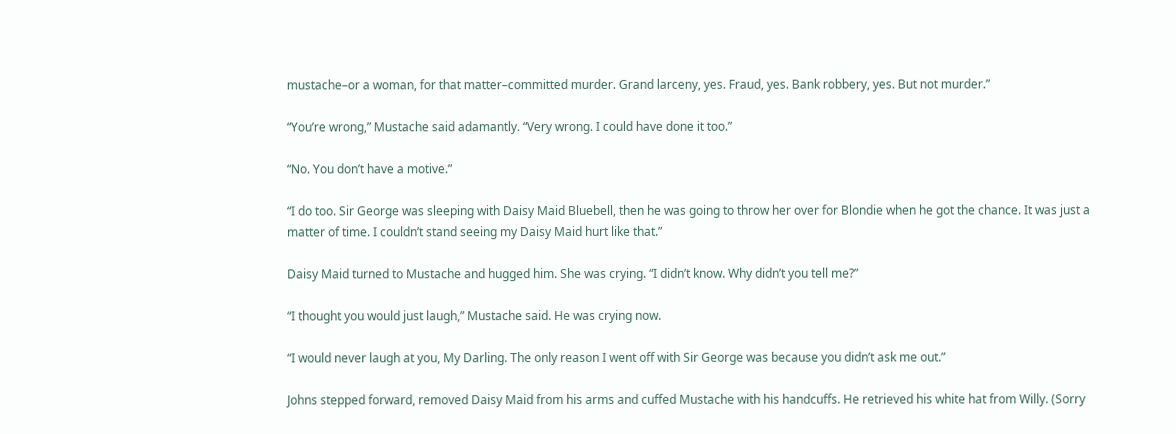mustache–or a woman, for that matter–committed murder. Grand larceny, yes. Fraud, yes. Bank robbery, yes. But not murder.”

“You’re wrong,” Mustache said adamantly. “Very wrong. I could have done it too.”

“No. You don’t have a motive.”

“I do too. Sir George was sleeping with Daisy Maid Bluebell, then he was going to throw her over for Blondie when he got the chance. It was just a matter of time. I couldn’t stand seeing my Daisy Maid hurt like that.”

Daisy Maid turned to Mustache and hugged him. She was crying. “I didn’t know. Why didn’t you tell me?”

“I thought you would just laugh,” Mustache said. He was crying now.

“I would never laugh at you, My Darling. The only reason I went off with Sir George was because you didn’t ask me out.”

Johns stepped forward, removed Daisy Maid from his arms and cuffed Mustache with his handcuffs. He retrieved his white hat from Willy. (Sorry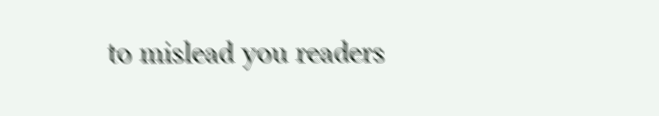to mislead you readers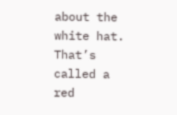about the white hat. That’s called a red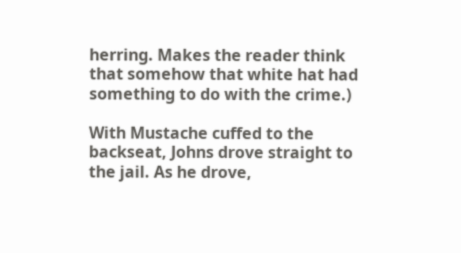herring. Makes the reader think that somehow that white hat had something to do with the crime.)

With Mustache cuffed to the backseat, Johns drove straight to the jail. As he drove,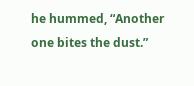he hummed, “Another one bites the dust.”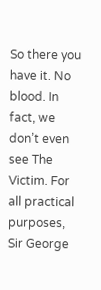So there you have it. No blood. In fact, we don’t even see The Victim. For all practical purposes, Sir George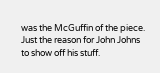was the McGuffin of the piece. Just the reason for John Johns to show off his stuff.